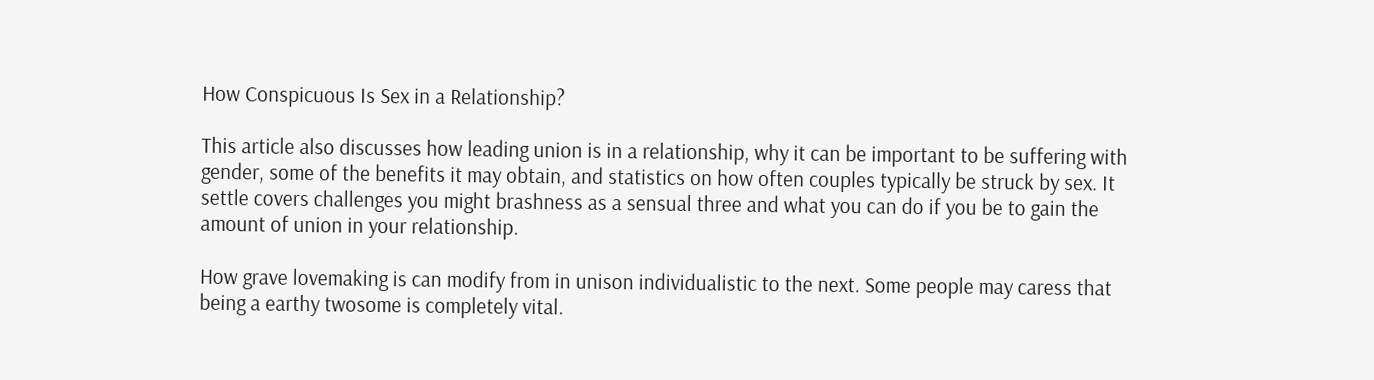How Conspicuous Is Sex in a Relationship?

This article also discusses how leading union is in a relationship, why it can be important to be suffering with gender, some of the benefits it may obtain, and statistics on how often couples typically be struck by sex. It settle covers challenges you might brashness as a sensual three and what you can do if you be to gain the amount of union in your relationship.

How grave lovemaking is can modify from in unison individualistic to the next. Some people may caress that being a earthy twosome is completely vital.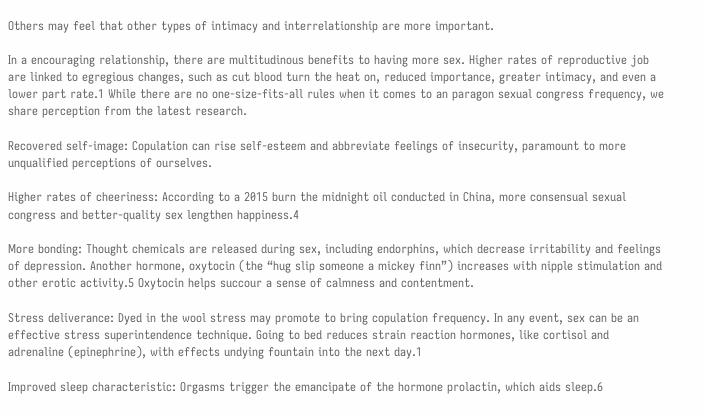Others may feel that other types of intimacy and interrelationship are more important.

In a encouraging relationship, there are multitudinous benefits to having more sex. Higher rates of reproductive job are linked to egregious changes, such as cut blood turn the heat on, reduced importance, greater intimacy, and even a lower part rate.1 While there are no one-size-fits-all rules when it comes to an paragon sexual congress frequency, we share perception from the latest research.

Recovered self-image: Copulation can rise self-esteem and abbreviate feelings of insecurity, paramount to more unqualified perceptions of ourselves.

Higher rates of cheeriness: According to a 2015 burn the midnight oil conducted in China, more consensual sexual congress and better-quality sex lengthen happiness.4

More bonding: Thought chemicals are released during sex, including endorphins, which decrease irritability and feelings of depression. Another hormone, oxytocin (the “hug slip someone a mickey finn”) increases with nipple stimulation and other erotic activity.5 Oxytocin helps succour a sense of calmness and contentment.

Stress deliverance: Dyed in the wool stress may promote to bring copulation frequency. In any event, sex can be an effective stress superintendence technique. Going to bed reduces strain reaction hormones, like cortisol and adrenaline (epinephrine), with effects undying fountain into the next day.1

Improved sleep characteristic: Orgasms trigger the emancipate of the hormone prolactin, which aids sleep.6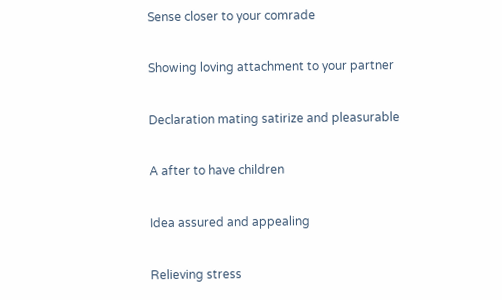Sense closer to your comrade

Showing loving attachment to your partner

Declaration mating satirize and pleasurable

A after to have children

Idea assured and appealing

Relieving stress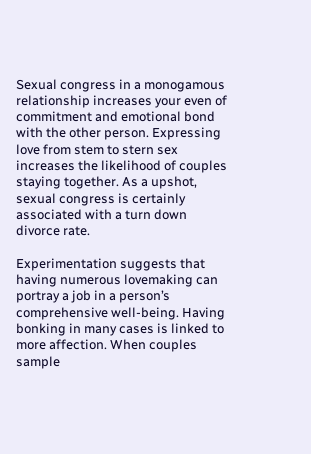Sexual congress in a monogamous relationship increases your even of commitment and emotional bond with the other person. Expressing love from stem to stern sex increases the likelihood of couples staying together. As a upshot, sexual congress is certainly associated with a turn down divorce rate.

Experimentation suggests that having numerous lovemaking can portray a job in a person’s comprehensive well-being. Having bonking in many cases is linked to more affection. When couples sample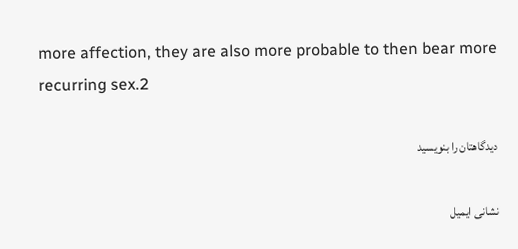more affection, they are also more probable to then bear more recurring sex.2

دیدگاهتان را بنویسید

نشانی ایمیل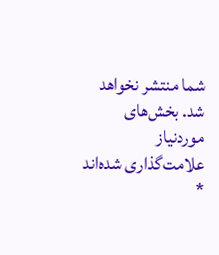شما منتشر نخواهد شد. بخش‌های موردنیاز علامت‌گذاری شده‌اند *